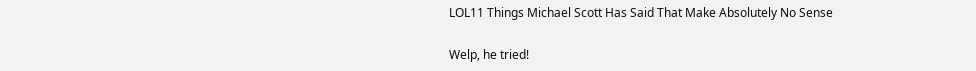LOL11 Things Michael Scott Has Said That Make Absolutely No Sense

Welp, he tried!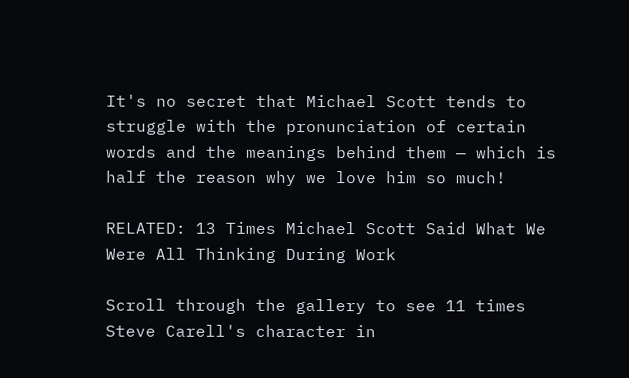It's no secret that Michael Scott tends to struggle with the pronunciation of certain words and the meanings behind them — which is half the reason why we love him so much!

RELATED: 13 Times Michael Scott Said What We Were All Thinking During Work

Scroll through the gallery to see 11 times Steve Carell's character in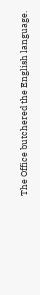The Office butchered the English language.